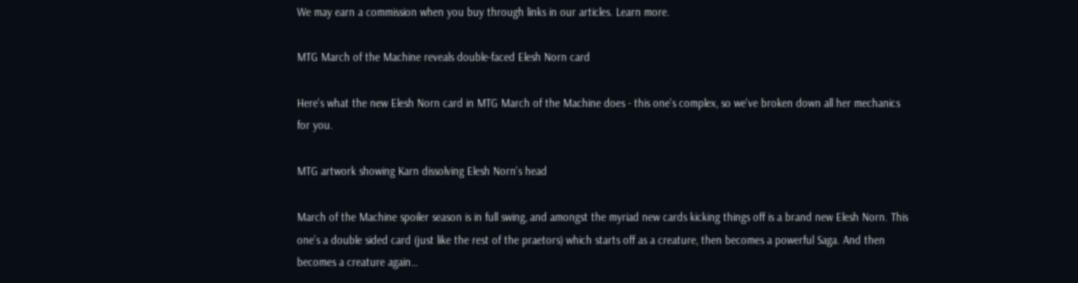We may earn a commission when you buy through links in our articles. Learn more.

MTG March of the Machine reveals double-faced Elesh Norn card

Here's what the new Elesh Norn card in MTG March of the Machine does - this one's complex, so we've broken down all her mechanics for you.

MTG artwork showing Karn dissolving Elesh Norn's head

March of the Machine spoiler season is in full swing, and amongst the myriad new cards kicking things off is a brand new Elesh Norn. This one’s a double sided card (just like the rest of the praetors) which starts off as a creature, then becomes a powerful Saga. And then becomes a creature again…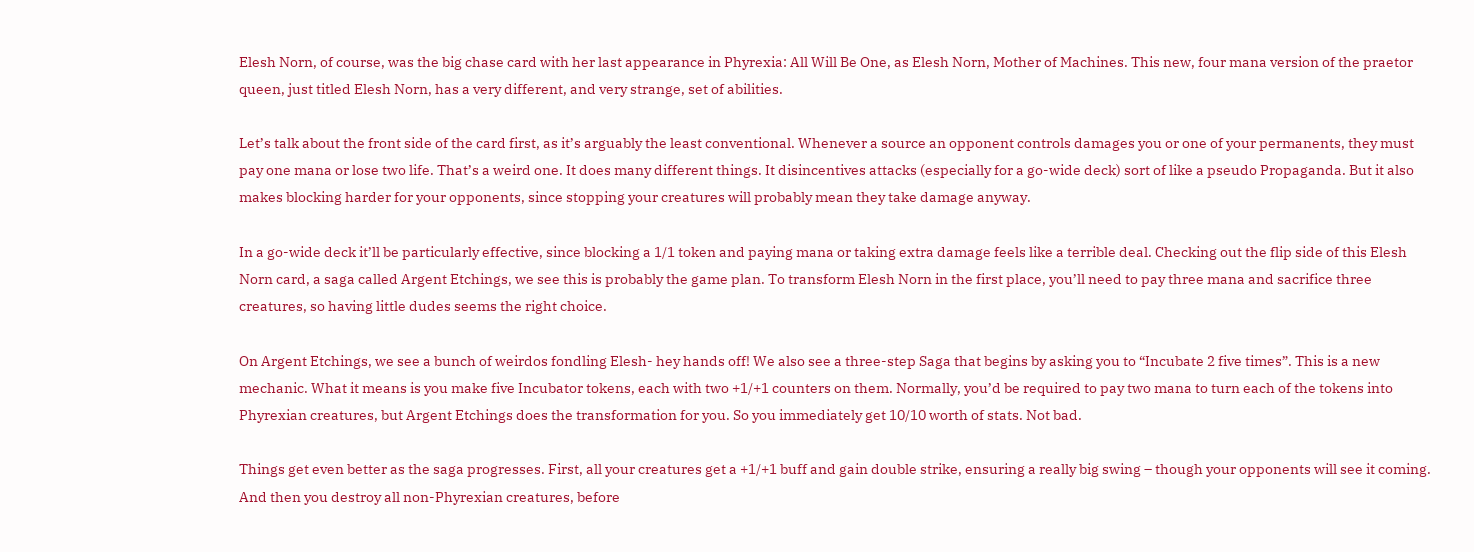Elesh Norn, of course, was the big chase card with her last appearance in Phyrexia: All Will Be One, as Elesh Norn, Mother of Machines. This new, four mana version of the praetor queen, just titled Elesh Norn, has a very different, and very strange, set of abilities.

Let’s talk about the front side of the card first, as it’s arguably the least conventional. Whenever a source an opponent controls damages you or one of your permanents, they must pay one mana or lose two life. That’s a weird one. It does many different things. It disincentives attacks (especially for a go-wide deck) sort of like a pseudo Propaganda. But it also makes blocking harder for your opponents, since stopping your creatures will probably mean they take damage anyway.

In a go-wide deck it’ll be particularly effective, since blocking a 1/1 token and paying mana or taking extra damage feels like a terrible deal. Checking out the flip side of this Elesh Norn card, a saga called Argent Etchings, we see this is probably the game plan. To transform Elesh Norn in the first place, you’ll need to pay three mana and sacrifice three creatures, so having little dudes seems the right choice.

On Argent Etchings, we see a bunch of weirdos fondling Elesh- hey hands off! We also see a three-step Saga that begins by asking you to “Incubate 2 five times”. This is a new mechanic. What it means is you make five Incubator tokens, each with two +1/+1 counters on them. Normally, you’d be required to pay two mana to turn each of the tokens into Phyrexian creatures, but Argent Etchings does the transformation for you. So you immediately get 10/10 worth of stats. Not bad.

Things get even better as the saga progresses. First, all your creatures get a +1/+1 buff and gain double strike, ensuring a really big swing – though your opponents will see it coming. And then you destroy all non-Phyrexian creatures, before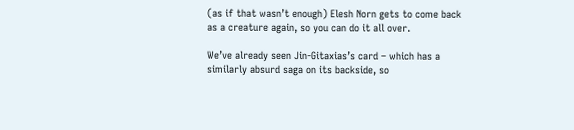(as if that wasn’t enough) Elesh Norn gets to come back as a creature again, so you can do it all over.

We’ve already seen Jin-Gitaxias’s card – which has a similarly absurd saga on its backside, so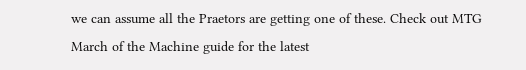we can assume all the Praetors are getting one of these. Check out MTG March of the Machine guide for the latest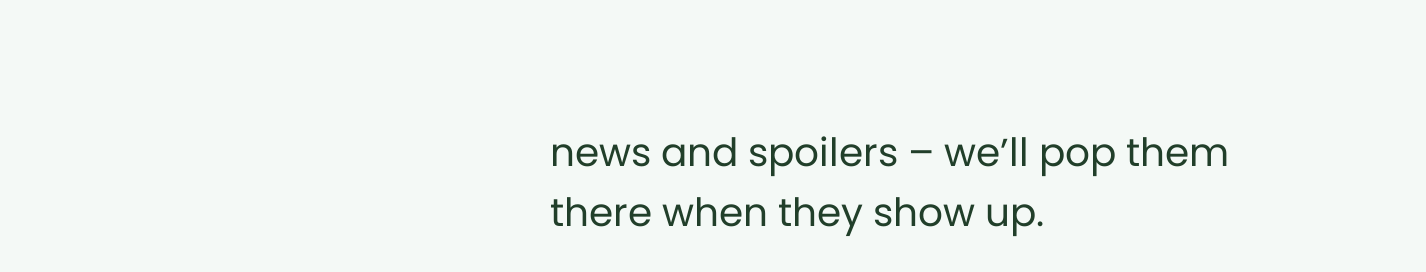news and spoilers – we’ll pop them there when they show up.